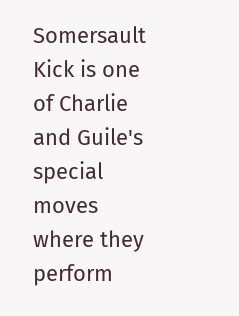Somersault Kick is one of Charlie and Guile's special moves where they perform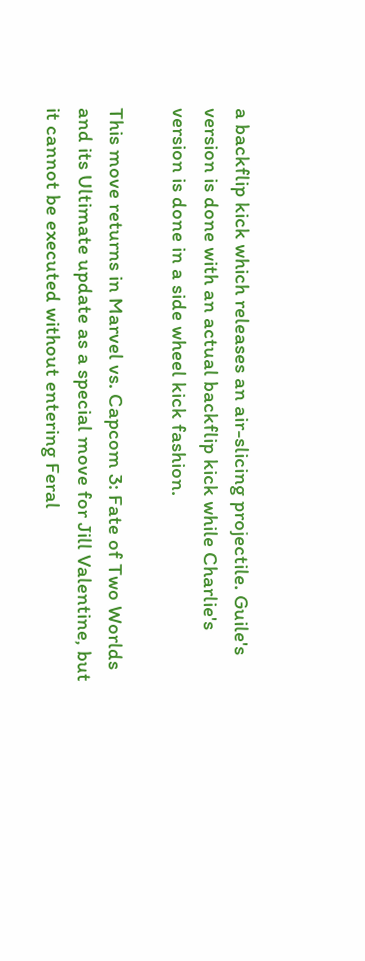a backflip kick which releases an air-slicing projectile. Guile's version is done with an actual backflip kick while Charlie's version is done in a side wheel kick fashion.

This move returns in Marvel vs. Capcom 3: Fate of Two Worlds and its Ultimate update as a special move for Jill Valentine, but it cannot be executed without entering Feral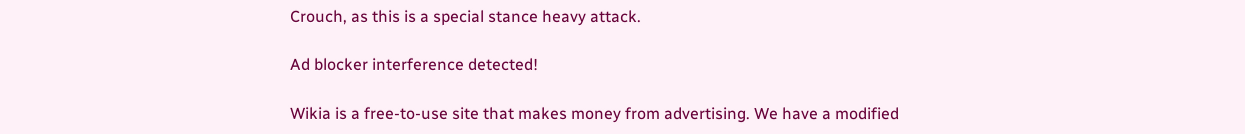Crouch, as this is a special stance heavy attack.

Ad blocker interference detected!

Wikia is a free-to-use site that makes money from advertising. We have a modified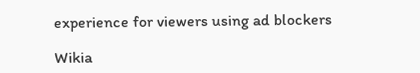experience for viewers using ad blockers

Wikia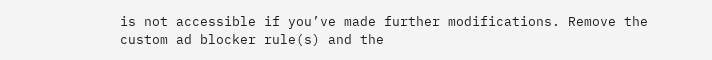is not accessible if you’ve made further modifications. Remove the custom ad blocker rule(s) and the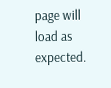page will load as expected.